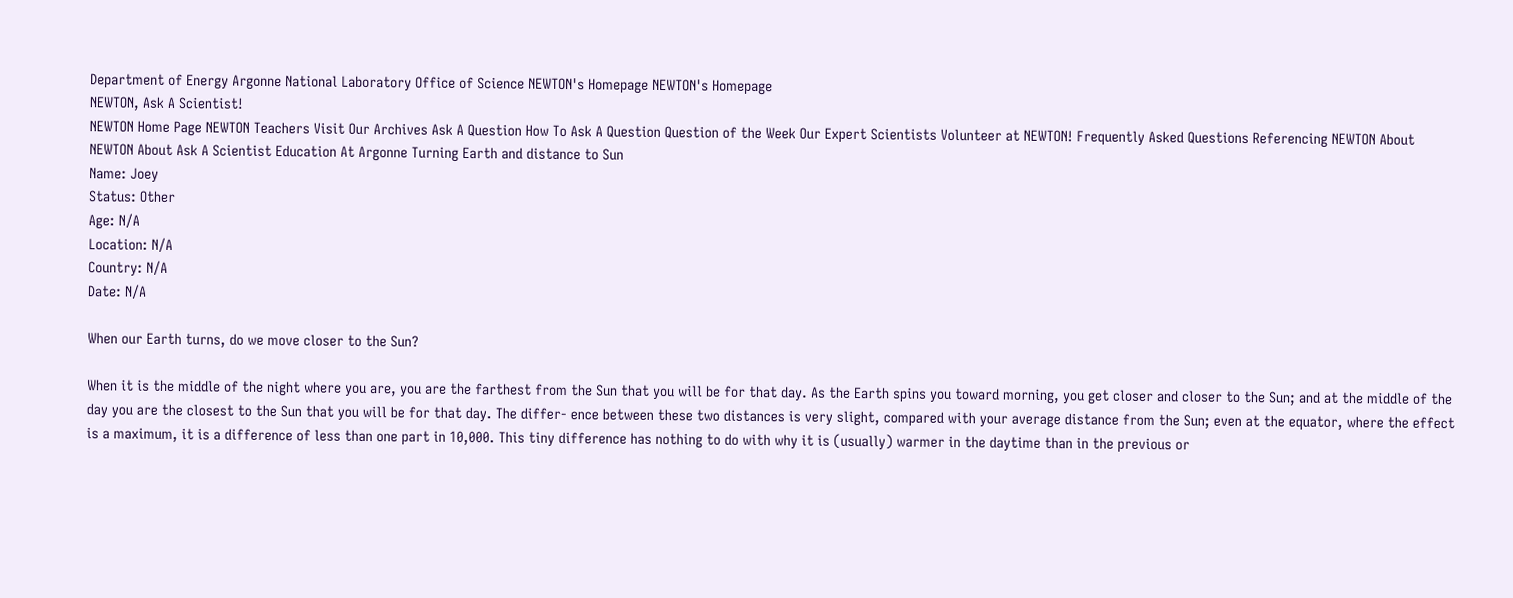Department of Energy Argonne National Laboratory Office of Science NEWTON's Homepage NEWTON's Homepage
NEWTON, Ask A Scientist!
NEWTON Home Page NEWTON Teachers Visit Our Archives Ask A Question How To Ask A Question Question of the Week Our Expert Scientists Volunteer at NEWTON! Frequently Asked Questions Referencing NEWTON About NEWTON About Ask A Scientist Education At Argonne Turning Earth and distance to Sun
Name: Joey
Status: Other
Age: N/A
Location: N/A
Country: N/A
Date: N/A

When our Earth turns, do we move closer to the Sun?

When it is the middle of the night where you are, you are the farthest from the Sun that you will be for that day. As the Earth spins you toward morning, you get closer and closer to the Sun; and at the middle of the day you are the closest to the Sun that you will be for that day. The differ- ence between these two distances is very slight, compared with your average distance from the Sun; even at the equator, where the effect is a maximum, it is a difference of less than one part in 10,000. This tiny difference has nothing to do with why it is (usually) warmer in the daytime than in the previous or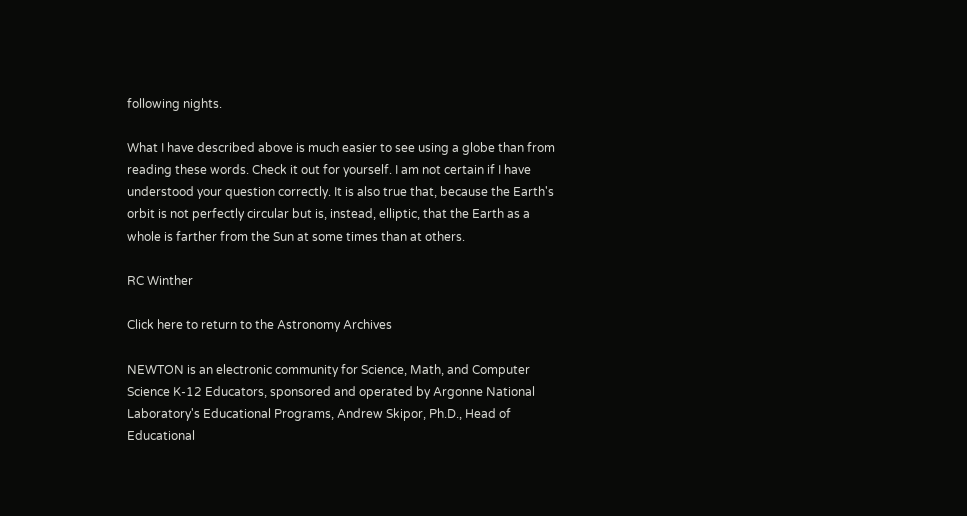following nights.

What I have described above is much easier to see using a globe than from reading these words. Check it out for yourself. I am not certain if I have understood your question correctly. It is also true that, because the Earth's orbit is not perfectly circular but is, instead, elliptic, that the Earth as a whole is farther from the Sun at some times than at others.

RC Winther

Click here to return to the Astronomy Archives

NEWTON is an electronic community for Science, Math, and Computer Science K-12 Educators, sponsored and operated by Argonne National Laboratory's Educational Programs, Andrew Skipor, Ph.D., Head of Educational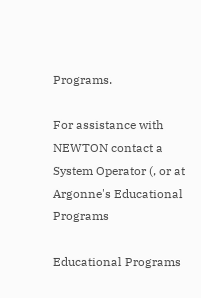Programs.

For assistance with NEWTON contact a System Operator (, or at Argonne's Educational Programs

Educational Programs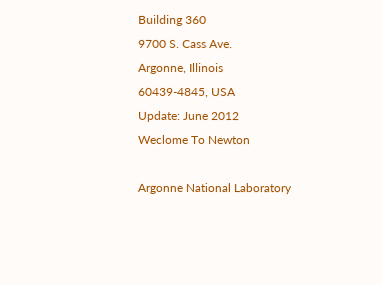Building 360
9700 S. Cass Ave.
Argonne, Illinois
60439-4845, USA
Update: June 2012
Weclome To Newton

Argonne National Laboratory